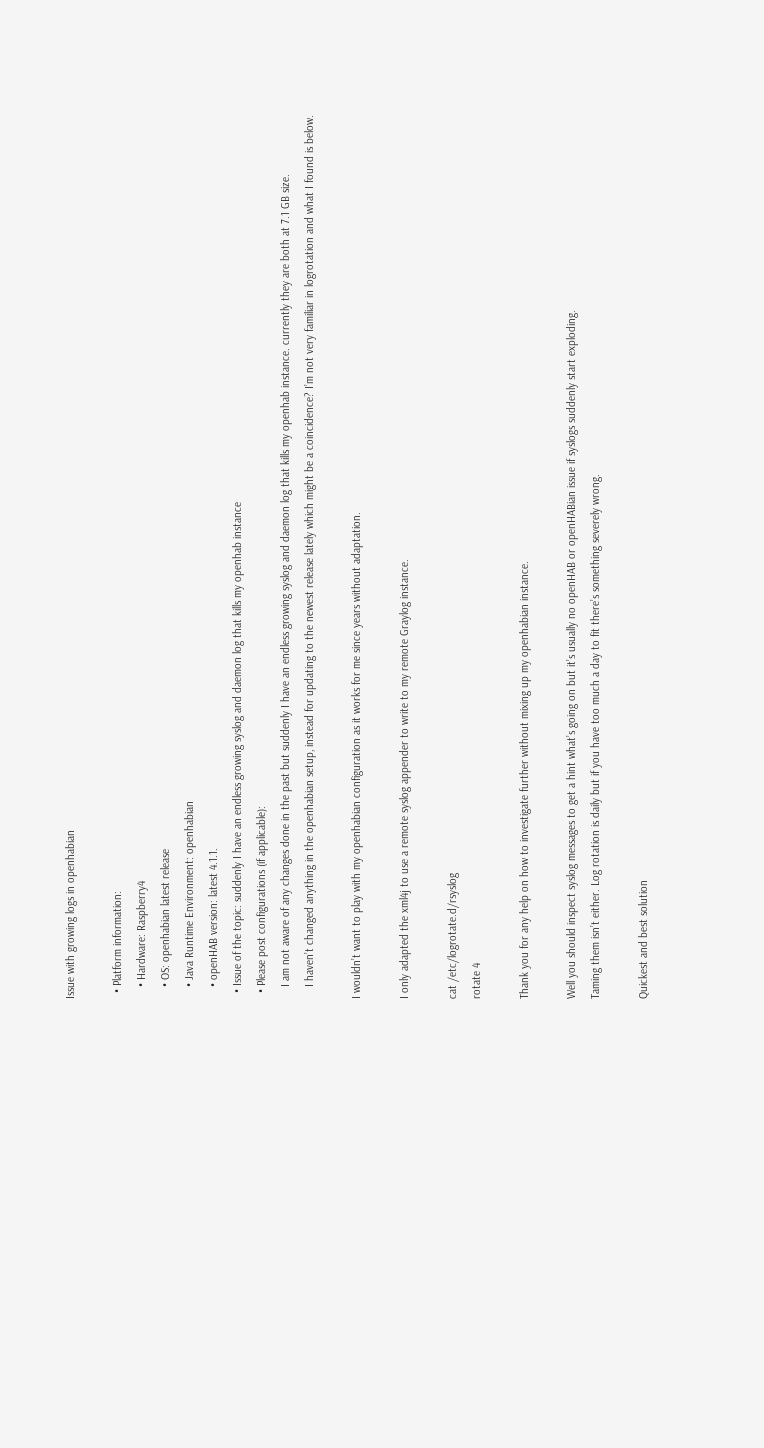Issue with growing logs in openhabian

  • Platform information:
    • Hardware: Raspberry4
    • OS: openhabian latest release
    • Java Runtime Environment: openhabian
    • openHAB version: latest 4.1.1.
  • Issue of the topic: suddenly I have an endless growing syslog and daemon log that kills my openhab instance
  • Please post configurations (if applicable):
    I am not aware of any changes done in the past but suddenly I have an endless growing syslog and daemon log that kills my openhab instance. currently they are both at 7.1 GB size.
    I haven’t changed anything in the openhabian setup, instead for updating to the newest release lately which might be a coincidence? I’m not very familiar in logrotation and what I found is below.

I wouldn’t want to play with my openhabian configuration as it works for me since years without adaptation.

I only adapted the xml4j to use a remote syslog appender to write to my remote Graylog instance.

cat /etc/logrotate.d/rsyslog
rotate 4

Thank you for any help on how to investigate further without mixing up my openhabian instance.

Well you should inspect syslog messages to get a hint what’s going on but it’s usually no openHAB or openHABian issue if syslogs suddenly start exploding.
Taming them isn’t either. Log rotation is daily but if you have too much a day to fit there’s something severely wrong.

Quickest and best solution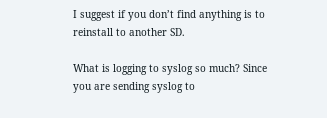I suggest if you don’t find anything is to reinstall to another SD.

What is logging to syslog so much? Since you are sending syslog to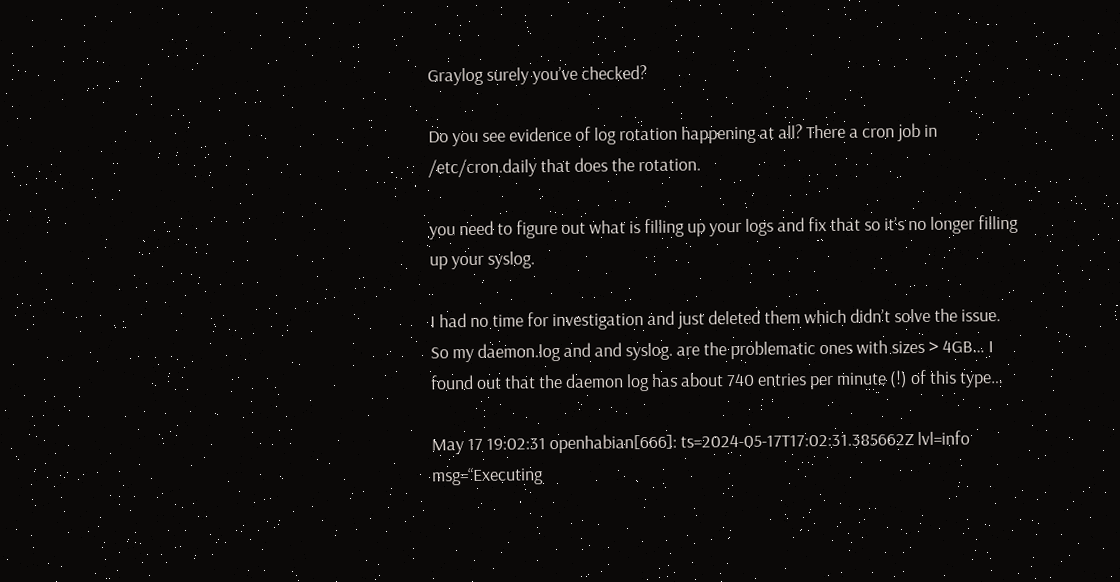Graylog surely you’ve checked?

Do you see evidence of log rotation happening at all? There a cron job in /etc/cron.daily that does the rotation.

you need to figure out what is filling up your logs and fix that so it’s no longer filling up your syslog.

I had no time for investigation and just deleted them which didn’t solve the issue.
So my daemon.log and and syslog. are the problematic ones with sizes > 4GB… I found out that the daemon log has about 740 entries per minute (!) of this type…

May 17 19:02:31 openhabian[666]: ts=2024-05-17T17:02:31.385662Z lvl=info msg=“Executing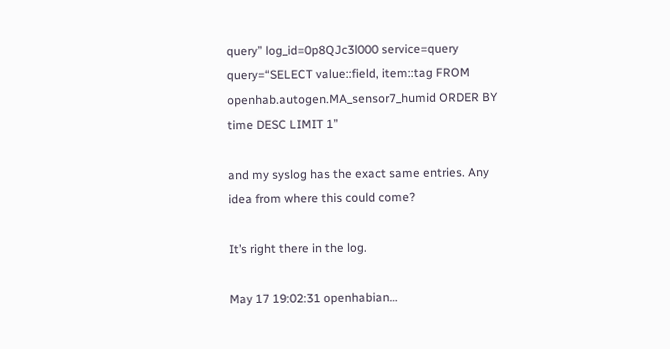query” log_id=0p8QJc3l000 service=query query=“SELECT value::field, item::tag FROM openhab.autogen.MA_sensor7_humid ORDER BY time DESC LIMIT 1”

and my syslog has the exact same entries. Any idea from where this could come?

It’s right there in the log.

May 17 19:02:31 openhabian…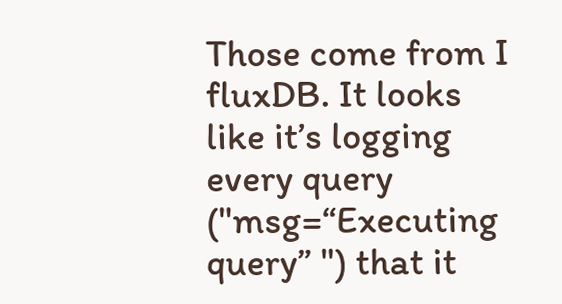Those come from I fluxDB. It looks like it’s logging every query ("msg=“Executing query” ") that it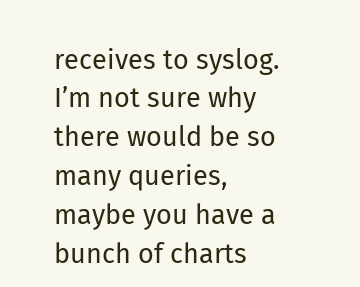receives to syslog. I’m not sure why there would be so many queries, maybe you have a bunch of charts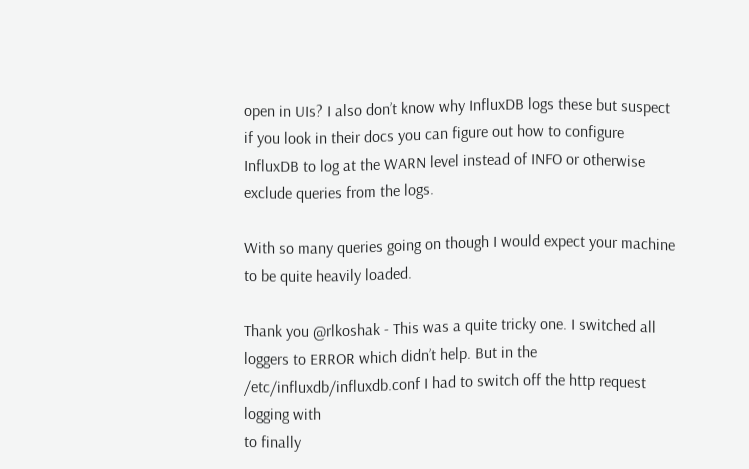open in UIs? I also don’t know why InfluxDB logs these but suspect if you look in their docs you can figure out how to configure InfluxDB to log at the WARN level instead of INFO or otherwise exclude queries from the logs.

With so many queries going on though I would expect your machine to be quite heavily loaded.

Thank you @rlkoshak - This was a quite tricky one. I switched all loggers to ERROR which didn’t help. But in the /etc/influxdb/influxdb.conf I had to switch off the http request logging with
to finally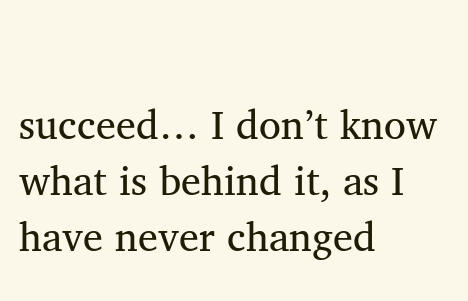succeed… I don’t know what is behind it, as I have never changed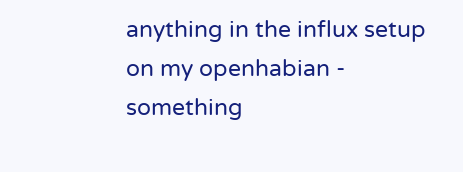anything in the influx setup on my openhabian - something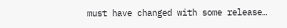must have changed with some release…